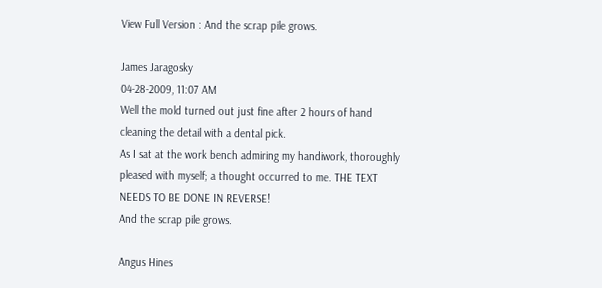View Full Version : And the scrap pile grows.

James Jaragosky
04-28-2009, 11:07 AM
Well the mold turned out just fine after 2 hours of hand cleaning the detail with a dental pick.
As I sat at the work bench admiring my handiwork, thoroughly pleased with myself; a thought occurred to me. THE TEXT NEEDS TO BE DONE IN REVERSE!
And the scrap pile grows.

Angus Hines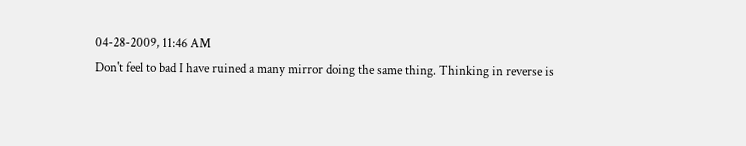04-28-2009, 11:46 AM
Don't feel to bad I have ruined a many mirror doing the same thing. Thinking in reverse is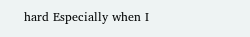hard Especially when I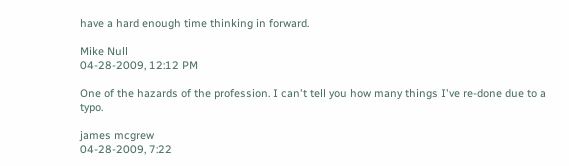have a hard enough time thinking in forward.

Mike Null
04-28-2009, 12:12 PM

One of the hazards of the profession. I can't tell you how many things I've re-done due to a typo.

james mcgrew
04-28-2009, 7:22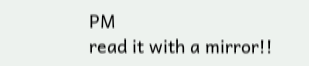PM
read it with a mirror!!